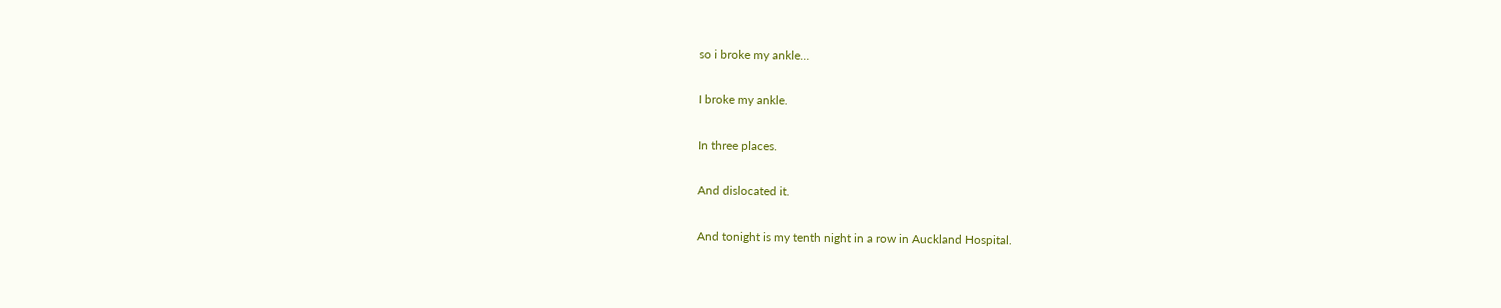so i broke my ankle…

I broke my ankle.

In three places.

And dislocated it.

And tonight is my tenth night in a row in Auckland Hospital.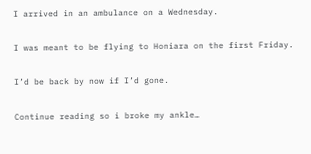I arrived in an ambulance on a Wednesday.

I was meant to be flying to Honiara on the first Friday.

I’d be back by now if I’d gone.

Continue reading so i broke my ankle…